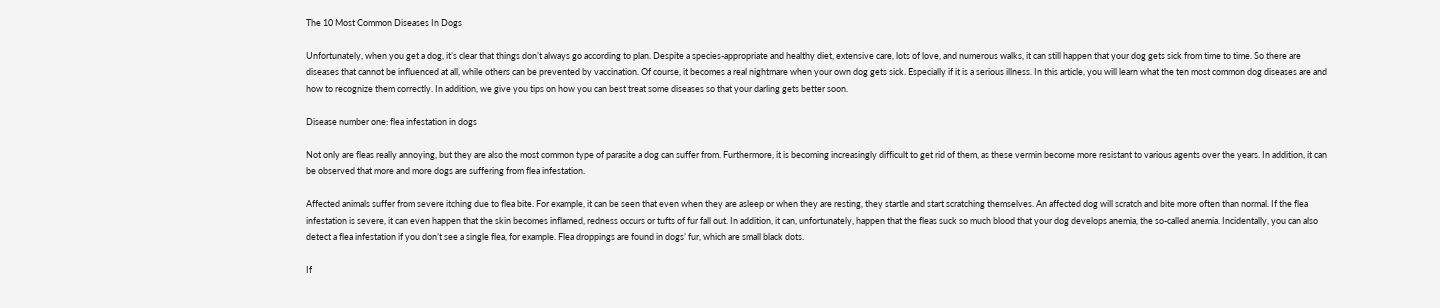The 10 Most Common Diseases In Dogs

Unfortunately, when you get a dog, it’s clear that things don’t always go according to plan. Despite a species-appropriate and healthy diet, extensive care, lots of love, and numerous walks, it can still happen that your dog gets sick from time to time. So there are diseases that cannot be influenced at all, while others can be prevented by vaccination. Of course, it becomes a real nightmare when your own dog gets sick. Especially if it is a serious illness. In this article, you will learn what the ten most common dog diseases are and how to recognize them correctly. In addition, we give you tips on how you can best treat some diseases so that your darling gets better soon.

Disease number one: flea infestation in dogs

Not only are fleas really annoying, but they are also the most common type of parasite a dog can suffer from. Furthermore, it is becoming increasingly difficult to get rid of them, as these vermin become more resistant to various agents over the years. In addition, it can be observed that more and more dogs are suffering from flea infestation.

Affected animals suffer from severe itching due to flea bite. For example, it can be seen that even when they are asleep or when they are resting, they startle and start scratching themselves. An affected dog will scratch and bite more often than normal. If the flea infestation is severe, it can even happen that the skin becomes inflamed, redness occurs or tufts of fur fall out. In addition, it can, unfortunately, happen that the fleas suck so much blood that your dog develops anemia, the so-called anemia. Incidentally, you can also detect a flea infestation if you don’t see a single flea, for example. Flea droppings are found in dogs’ fur, which are small black dots.

If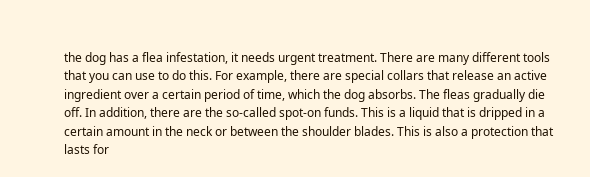the dog has a flea infestation, it needs urgent treatment. There are many different tools that you can use to do this. For example, there are special collars that release an active ingredient over a certain period of time, which the dog absorbs. The fleas gradually die off. In addition, there are the so-called spot-on funds. This is a liquid that is dripped in a certain amount in the neck or between the shoulder blades. This is also a protection that lasts for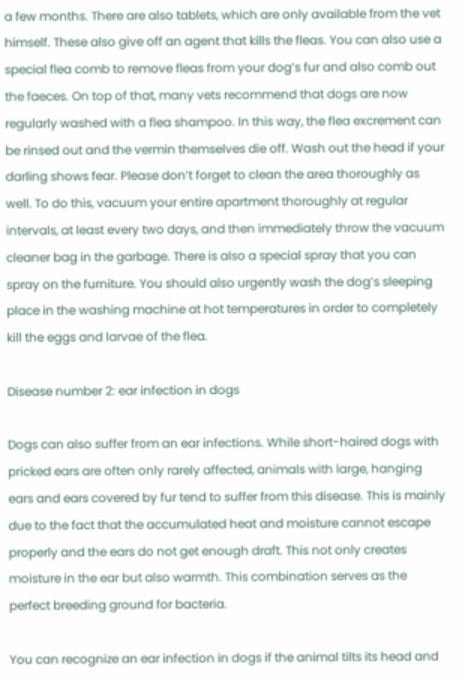a few months. There are also tablets, which are only available from the vet himself. These also give off an agent that kills the fleas. You can also use a special flea comb to remove fleas from your dog’s fur and also comb out the faeces. On top of that, many vets recommend that dogs are now regularly washed with a flea shampoo. In this way, the flea excrement can be rinsed out and the vermin themselves die off. Wash out the head if your darling shows fear. Please don’t forget to clean the area thoroughly as well. To do this, vacuum your entire apartment thoroughly at regular intervals, at least every two days, and then immediately throw the vacuum cleaner bag in the garbage. There is also a special spray that you can spray on the furniture. You should also urgently wash the dog’s sleeping place in the washing machine at hot temperatures in order to completely kill the eggs and larvae of the flea.

Disease number 2: ear infection in dogs

Dogs can also suffer from an ear infections. While short-haired dogs with pricked ears are often only rarely affected, animals with large, hanging ears and ears covered by fur tend to suffer from this disease. This is mainly due to the fact that the accumulated heat and moisture cannot escape properly and the ears do not get enough draft. This not only creates moisture in the ear but also warmth. This combination serves as the perfect breeding ground for bacteria.

You can recognize an ear infection in dogs if the animal tilts its head and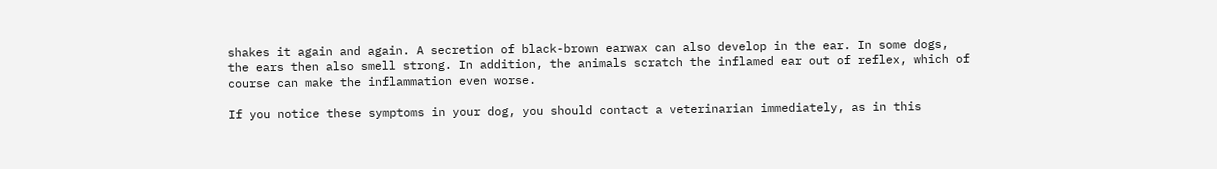shakes it again and again. A secretion of black-brown earwax can also develop in the ear. In some dogs, the ears then also smell strong. In addition, the animals scratch the inflamed ear out of reflex, which of course can make the inflammation even worse.

If you notice these symptoms in your dog, you should contact a veterinarian immediately, as in this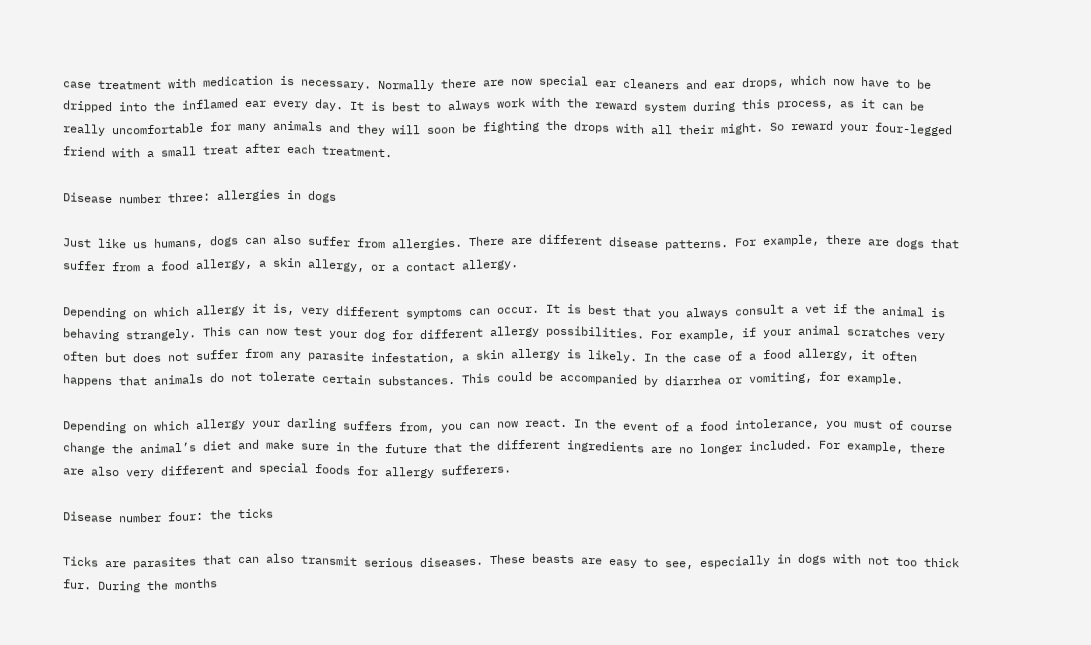case treatment with medication is necessary. Normally there are now special ear cleaners and ear drops, which now have to be dripped into the inflamed ear every day. It is best to always work with the reward system during this process, as it can be really uncomfortable for many animals and they will soon be fighting the drops with all their might. So reward your four-legged friend with a small treat after each treatment.

Disease number three: allergies in dogs

Just like us humans, dogs can also suffer from allergies. There are different disease patterns. For example, there are dogs that suffer from a food allergy, a skin allergy, or a contact allergy.

Depending on which allergy it is, very different symptoms can occur. It is best that you always consult a vet if the animal is behaving strangely. This can now test your dog for different allergy possibilities. For example, if your animal scratches very often but does not suffer from any parasite infestation, a skin allergy is likely. In the case of a food allergy, it often happens that animals do not tolerate certain substances. This could be accompanied by diarrhea or vomiting, for example.

Depending on which allergy your darling suffers from, you can now react. In the event of a food intolerance, you must of course change the animal’s diet and make sure in the future that the different ingredients are no longer included. For example, there are also very different and special foods for allergy sufferers.

Disease number four: the ticks

Ticks are parasites that can also transmit serious diseases. These beasts are easy to see, especially in dogs with not too thick fur. During the months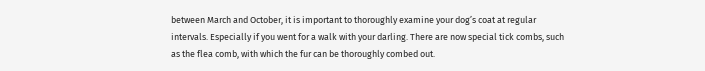between March and October, it is important to thoroughly examine your dog’s coat at regular intervals. Especially if you went for a walk with your darling. There are now special tick combs, such as the flea comb, with which the fur can be thoroughly combed out.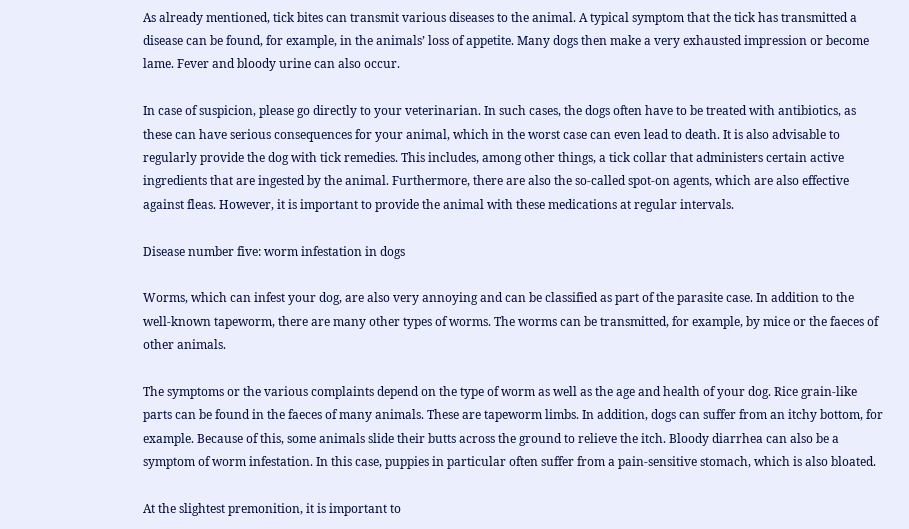As already mentioned, tick bites can transmit various diseases to the animal. A typical symptom that the tick has transmitted a disease can be found, for example, in the animals’ loss of appetite. Many dogs then make a very exhausted impression or become lame. Fever and bloody urine can also occur.

In case of suspicion, please go directly to your veterinarian. In such cases, the dogs often have to be treated with antibiotics, as these can have serious consequences for your animal, which in the worst case can even lead to death. It is also advisable to regularly provide the dog with tick remedies. This includes, among other things, a tick collar that administers certain active ingredients that are ingested by the animal. Furthermore, there are also the so-called spot-on agents, which are also effective against fleas. However, it is important to provide the animal with these medications at regular intervals.

Disease number five: worm infestation in dogs

Worms, which can infest your dog, are also very annoying and can be classified as part of the parasite case. In addition to the well-known tapeworm, there are many other types of worms. The worms can be transmitted, for example, by mice or the faeces of other animals.

The symptoms or the various complaints depend on the type of worm as well as the age and health of your dog. Rice grain-like parts can be found in the faeces of many animals. These are tapeworm limbs. In addition, dogs can suffer from an itchy bottom, for example. Because of this, some animals slide their butts across the ground to relieve the itch. Bloody diarrhea can also be a symptom of worm infestation. In this case, puppies in particular often suffer from a pain-sensitive stomach, which is also bloated.

At the slightest premonition, it is important to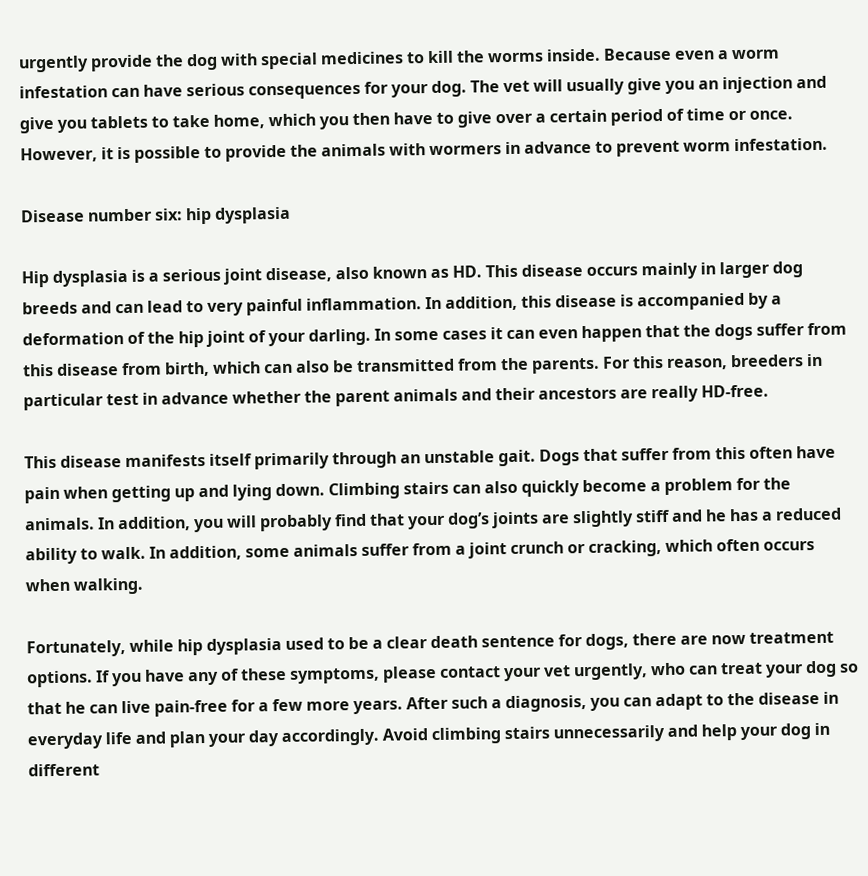urgently provide the dog with special medicines to kill the worms inside. Because even a worm infestation can have serious consequences for your dog. The vet will usually give you an injection and give you tablets to take home, which you then have to give over a certain period of time or once. However, it is possible to provide the animals with wormers in advance to prevent worm infestation.

Disease number six: hip dysplasia

Hip dysplasia is a serious joint disease, also known as HD. This disease occurs mainly in larger dog breeds and can lead to very painful inflammation. In addition, this disease is accompanied by a deformation of the hip joint of your darling. In some cases it can even happen that the dogs suffer from this disease from birth, which can also be transmitted from the parents. For this reason, breeders in particular test in advance whether the parent animals and their ancestors are really HD-free.

This disease manifests itself primarily through an unstable gait. Dogs that suffer from this often have pain when getting up and lying down. Climbing stairs can also quickly become a problem for the animals. In addition, you will probably find that your dog’s joints are slightly stiff and he has a reduced ability to walk. In addition, some animals suffer from a joint crunch or cracking, which often occurs when walking.

Fortunately, while hip dysplasia used to be a clear death sentence for dogs, there are now treatment options. If you have any of these symptoms, please contact your vet urgently, who can treat your dog so that he can live pain-free for a few more years. After such a diagnosis, you can adapt to the disease in everyday life and plan your day accordingly. Avoid climbing stairs unnecessarily and help your dog in different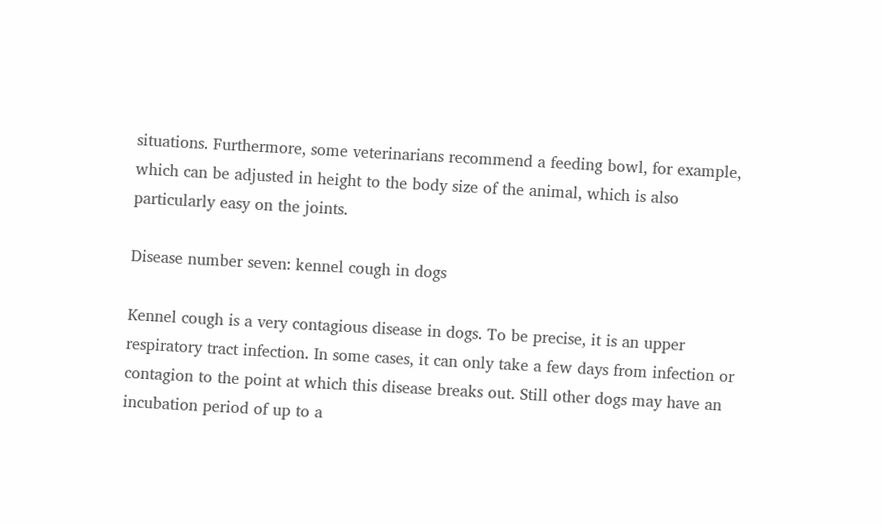situations. Furthermore, some veterinarians recommend a feeding bowl, for example, which can be adjusted in height to the body size of the animal, which is also particularly easy on the joints.

Disease number seven: kennel cough in dogs

Kennel cough is a very contagious disease in dogs. To be precise, it is an upper respiratory tract infection. In some cases, it can only take a few days from infection or contagion to the point at which this disease breaks out. Still other dogs may have an incubation period of up to a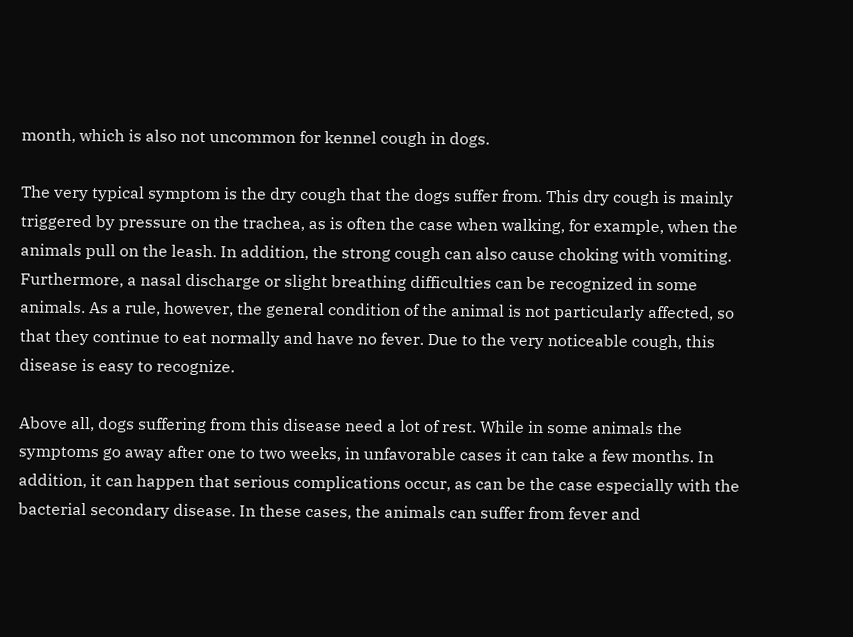month, which is also not uncommon for kennel cough in dogs.

The very typical symptom is the dry cough that the dogs suffer from. This dry cough is mainly triggered by pressure on the trachea, as is often the case when walking, for example, when the animals pull on the leash. In addition, the strong cough can also cause choking with vomiting. Furthermore, a nasal discharge or slight breathing difficulties can be recognized in some animals. As a rule, however, the general condition of the animal is not particularly affected, so that they continue to eat normally and have no fever. Due to the very noticeable cough, this disease is easy to recognize.

Above all, dogs suffering from this disease need a lot of rest. While in some animals the symptoms go away after one to two weeks, in unfavorable cases it can take a few months. In addition, it can happen that serious complications occur, as can be the case especially with the bacterial secondary disease. In these cases, the animals can suffer from fever and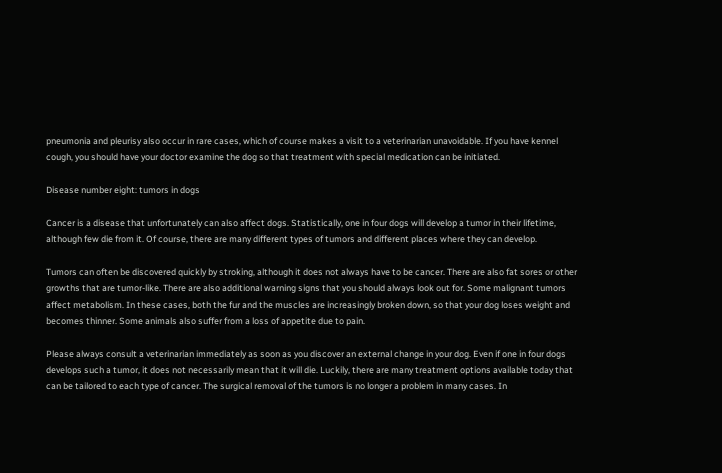pneumonia and pleurisy also occur in rare cases, which of course makes a visit to a veterinarian unavoidable. If you have kennel cough, you should have your doctor examine the dog so that treatment with special medication can be initiated.

Disease number eight: tumors in dogs

Cancer is a disease that unfortunately can also affect dogs. Statistically, one in four dogs will develop a tumor in their lifetime, although few die from it. Of course, there are many different types of tumors and different places where they can develop.

Tumors can often be discovered quickly by stroking, although it does not always have to be cancer. There are also fat sores or other growths that are tumor-like. There are also additional warning signs that you should always look out for. Some malignant tumors affect metabolism. In these cases, both the fur and the muscles are increasingly broken down, so that your dog loses weight and becomes thinner. Some animals also suffer from a loss of appetite due to pain.

Please always consult a veterinarian immediately as soon as you discover an external change in your dog. Even if one in four dogs develops such a tumor, it does not necessarily mean that it will die. Luckily, there are many treatment options available today that can be tailored to each type of cancer. The surgical removal of the tumors is no longer a problem in many cases. In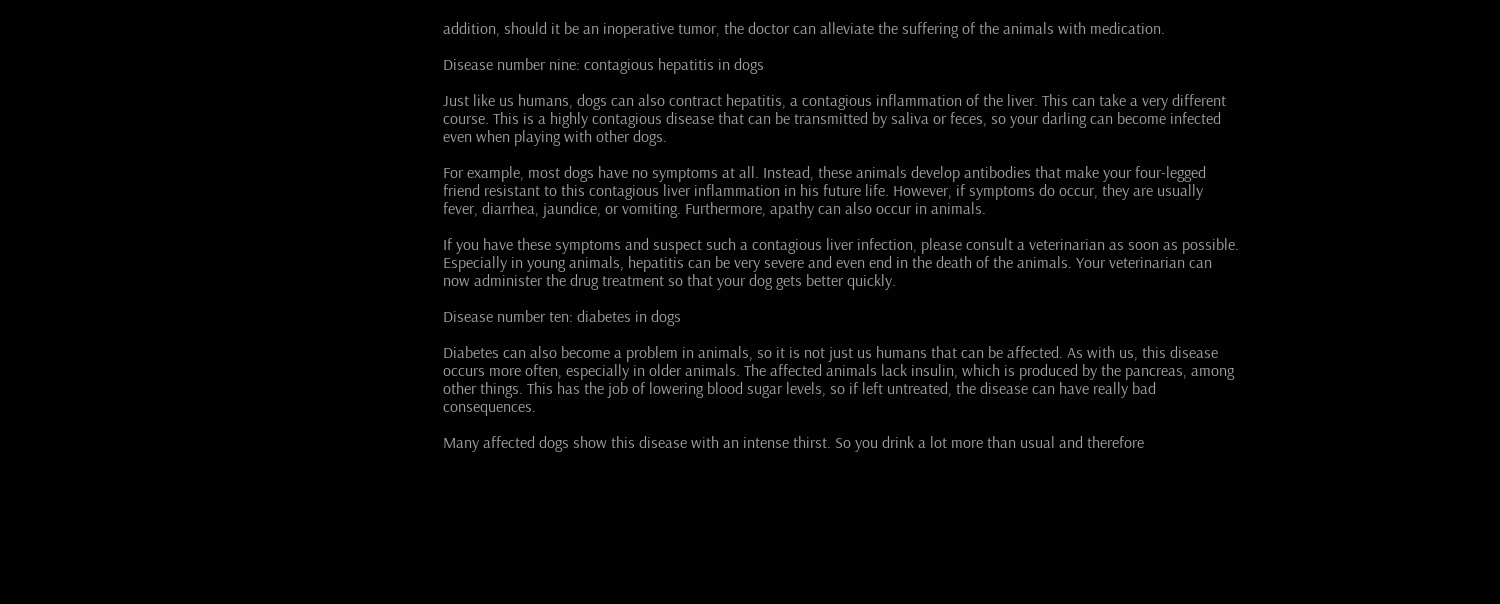addition, should it be an inoperative tumor, the doctor can alleviate the suffering of the animals with medication.

Disease number nine: contagious hepatitis in dogs

Just like us humans, dogs can also contract hepatitis, a contagious inflammation of the liver. This can take a very different course. This is a highly contagious disease that can be transmitted by saliva or feces, so your darling can become infected even when playing with other dogs.

For example, most dogs have no symptoms at all. Instead, these animals develop antibodies that make your four-legged friend resistant to this contagious liver inflammation in his future life. However, if symptoms do occur, they are usually fever, diarrhea, jaundice, or vomiting. Furthermore, apathy can also occur in animals.

If you have these symptoms and suspect such a contagious liver infection, please consult a veterinarian as soon as possible. Especially in young animals, hepatitis can be very severe and even end in the death of the animals. Your veterinarian can now administer the drug treatment so that your dog gets better quickly.

Disease number ten: diabetes in dogs

Diabetes can also become a problem in animals, so it is not just us humans that can be affected. As with us, this disease occurs more often, especially in older animals. The affected animals lack insulin, which is produced by the pancreas, among other things. This has the job of lowering blood sugar levels, so if left untreated, the disease can have really bad consequences.

Many affected dogs show this disease with an intense thirst. So you drink a lot more than usual and therefore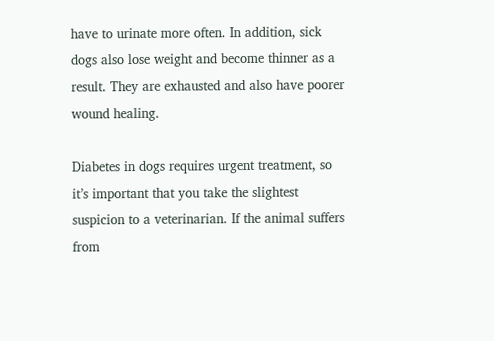have to urinate more often. In addition, sick dogs also lose weight and become thinner as a result. They are exhausted and also have poorer wound healing.

Diabetes in dogs requires urgent treatment, so it’s important that you take the slightest suspicion to a veterinarian. If the animal suffers from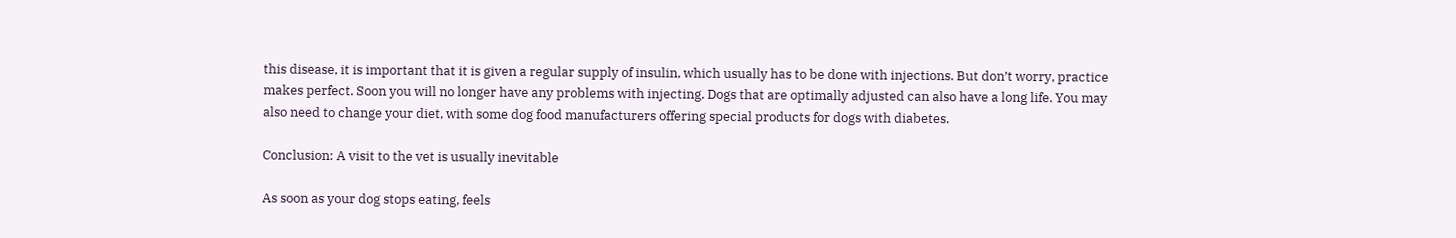this disease, it is important that it is given a regular supply of insulin, which usually has to be done with injections. But don’t worry, practice makes perfect. Soon you will no longer have any problems with injecting. Dogs that are optimally adjusted can also have a long life. You may also need to change your diet, with some dog food manufacturers offering special products for dogs with diabetes.

Conclusion: A visit to the vet is usually inevitable

As soon as your dog stops eating, feels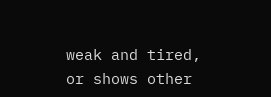weak and tired, or shows other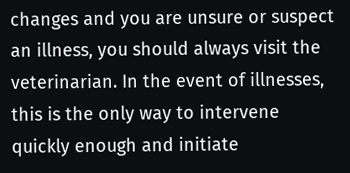changes and you are unsure or suspect an illness, you should always visit the veterinarian. In the event of illnesses, this is the only way to intervene quickly enough and initiate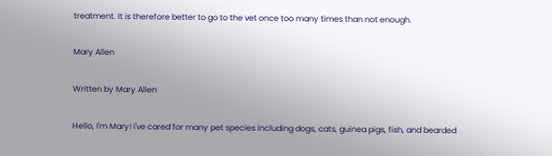treatment. It is therefore better to go to the vet once too many times than not enough.

Mary Allen

Written by Mary Allen

Hello, I'm Mary! I've cared for many pet species including dogs, cats, guinea pigs, fish, and bearded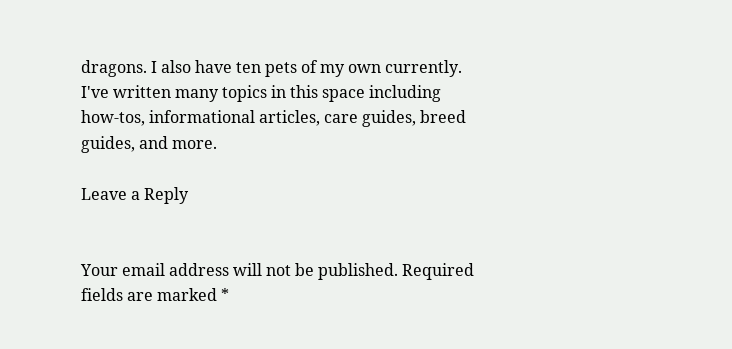dragons. I also have ten pets of my own currently. I've written many topics in this space including how-tos, informational articles, care guides, breed guides, and more.

Leave a Reply


Your email address will not be published. Required fields are marked *